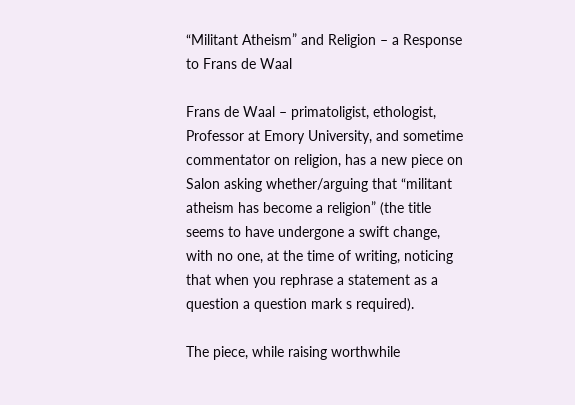“Militant Atheism” and Religion – a Response to Frans de Waal

Frans de Waal – primatoligist, ethologist,  Professor at Emory University, and sometime commentator on religion, has a new piece on Salon asking whether/arguing that “militant atheism has become a religion” (the title seems to have undergone a swift change, with no one, at the time of writing, noticing that when you rephrase a statement as a question a question mark s required).

The piece, while raising worthwhile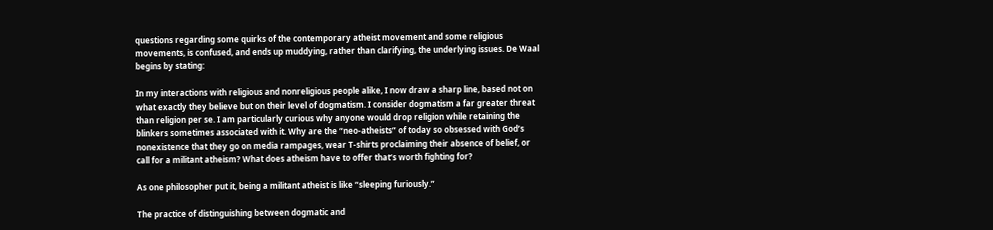questions regarding some quirks of the contemporary atheist movement and some religious movements, is confused, and ends up muddying, rather than clarifying, the underlying issues. De Waal begins by stating:

In my interactions with religious and nonreligious people alike, I now draw a sharp line, based not on what exactly they believe but on their level of dogmatism. I consider dogmatism a far greater threat than religion per se. I am particularly curious why anyone would drop religion while retaining the blinkers sometimes associated with it. Why are the “neo-atheists” of today so obsessed with God’s nonexistence that they go on media rampages, wear T-shirts proclaiming their absence of belief, or call for a militant atheism? What does atheism have to offer that’s worth fighting for?

As one philosopher put it, being a militant atheist is like “sleeping furiously.”

The practice of distinguishing between dogmatic and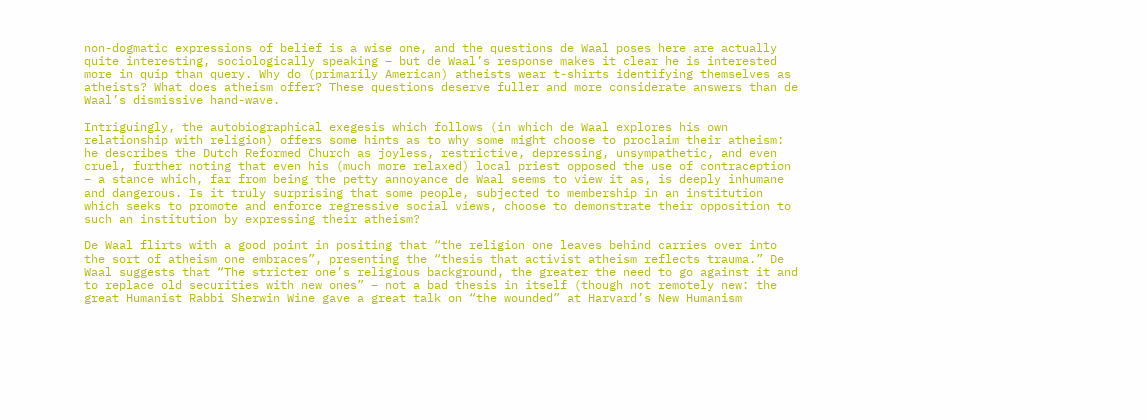non-dogmatic expressions of belief is a wise one, and the questions de Waal poses here are actually quite interesting, sociologically speaking – but de Waal’s response makes it clear he is interested more in quip than query. Why do (primarily American) atheists wear t-shirts identifying themselves as atheists? What does atheism offer? These questions deserve fuller and more considerate answers than de Waal’s dismissive hand-wave.

Intriguingly, the autobiographical exegesis which follows (in which de Waal explores his own relationship with religion) offers some hints as to why some might choose to proclaim their atheism: he describes the Dutch Reformed Church as joyless, restrictive, depressing, unsympathetic, and even cruel, further noting that even his (much more relaxed) local priest opposed the use of contraception – a stance which, far from being the petty annoyance de Waal seems to view it as, is deeply inhumane and dangerous. Is it truly surprising that some people, subjected to membership in an institution which seeks to promote and enforce regressive social views, choose to demonstrate their opposition to such an institution by expressing their atheism?

De Waal flirts with a good point in positing that “the religion one leaves behind carries over into the sort of atheism one embraces”, presenting the “thesis that activist atheism reflects trauma.” De Waal suggests that “The stricter one’s religious background, the greater the need to go against it and to replace old securities with new ones” – not a bad thesis in itself (though not remotely new: the great Humanist Rabbi Sherwin Wine gave a great talk on “the wounded” at Harvard’s New Humanism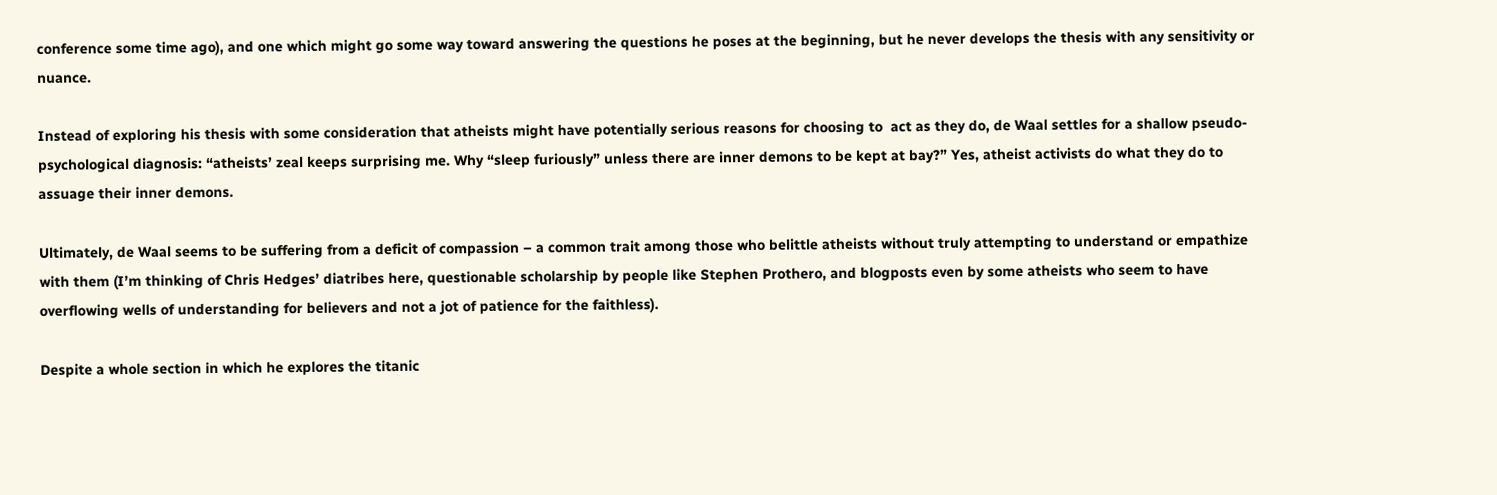conference some time ago), and one which might go some way toward answering the questions he poses at the beginning, but he never develops the thesis with any sensitivity or nuance.

Instead of exploring his thesis with some consideration that atheists might have potentially serious reasons for choosing to  act as they do, de Waal settles for a shallow pseudo-psychological diagnosis: “atheists’ zeal keeps surprising me. Why “sleep furiously” unless there are inner demons to be kept at bay?” Yes, atheist activists do what they do to assuage their inner demons.

Ultimately, de Waal seems to be suffering from a deficit of compassion – a common trait among those who belittle atheists without truly attempting to understand or empathize with them (I’m thinking of Chris Hedges’ diatribes here, questionable scholarship by people like Stephen Prothero, and blogposts even by some atheists who seem to have overflowing wells of understanding for believers and not a jot of patience for the faithless).

Despite a whole section in which he explores the titanic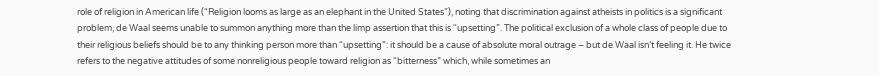role of religion in American life (“Religion looms as large as an elephant in the United States”), noting that discrimination against atheists in politics is a significant problem, de Waal seems unable to summon anything more than the limp assertion that this is “upsetting”. The political exclusion of a whole class of people due to their religious beliefs should be to any thinking person more than “upsetting”: it should be a cause of absolute moral outrage – but de Waal isn’t feeling it. He twice refers to the negative attitudes of some nonreligious people toward religion as “bitterness” which, while sometimes an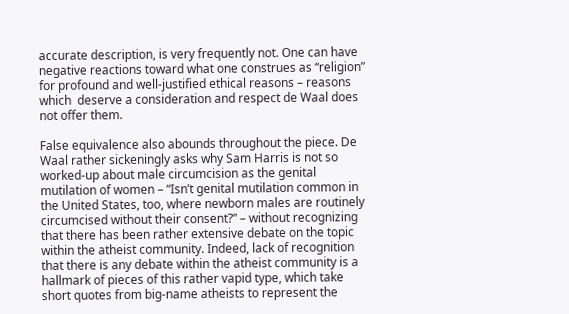accurate description, is very frequently not. One can have negative reactions toward what one construes as “religion” for profound and well-justified ethical reasons – reasons which  deserve a consideration and respect de Waal does not offer them.

False equivalence also abounds throughout the piece. De Waal rather sickeningly asks why Sam Harris is not so worked-up about male circumcision as the genital mutilation of women – “Isn’t genital mutilation common in the United States, too, where newborn males are routinely circumcised without their consent?” – without recognizing that there has been rather extensive debate on the topic within the atheist community. Indeed, lack of recognition that there is any debate within the atheist community is a hallmark of pieces of this rather vapid type, which take short quotes from big-name atheists to represent the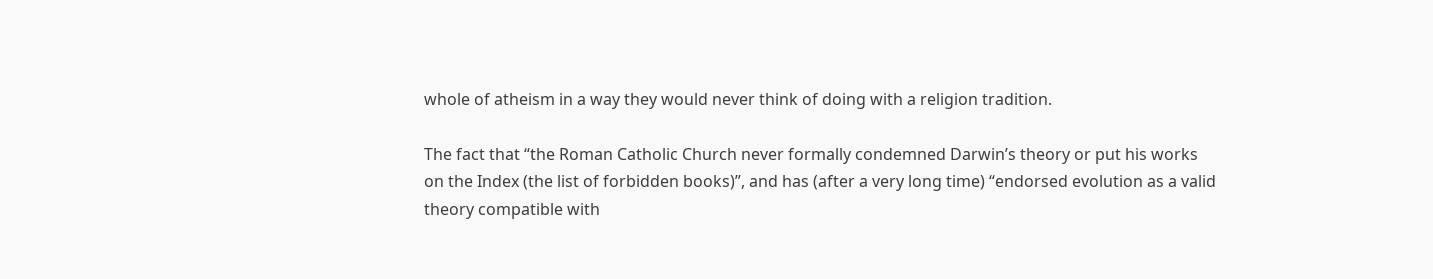whole of atheism in a way they would never think of doing with a religion tradition.

The fact that “the Roman Catholic Church never formally condemned Darwin’s theory or put his works on the Index (the list of forbidden books)”, and has (after a very long time) “endorsed evolution as a valid theory compatible with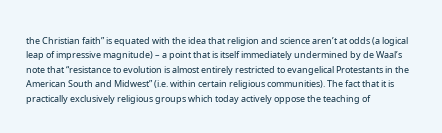the Christian faith” is equated with the idea that religion and science aren’t at odds (a logical leap of impressive magnitude) – a point that is itself immediately undermined by de Waal’s note that “resistance to evolution is almost entirely restricted to evangelical Protestants in the American South and Midwest” (i.e. within certain religious communities). The fact that it is practically exclusively religious groups which today actively oppose the teaching of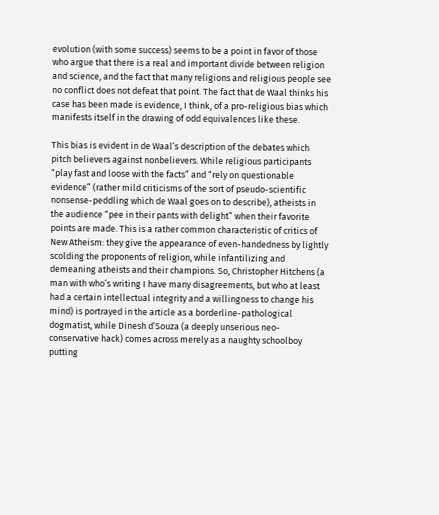evolution (with some success) seems to be a point in favor of those who argue that there is a real and important divide between religion and science, and the fact that many religions and religious people see no conflict does not defeat that point. The fact that de Waal thinks his case has been made is evidence, I think, of a pro-religious bias which manifests itself in the drawing of odd equivalences like these.

This bias is evident in de Waal’s description of the debates which pitch believers against nonbelievers. While religious participants “play fast and loose with the facts” and “rely on questionable evidence” (rather mild criticisms of the sort of pseudo-scientific nonsense-peddling which de Waal goes on to describe), atheists in the audience “pee in their pants with delight” when their favorite points are made. This is a rather common characteristic of critics of New Atheism: they give the appearance of even-handedness by lightly scolding the proponents of religion, while infantilizing and demeaning atheists and their champions. So, Christopher Hitchens (a man with who’s writing I have many disagreements, but who at least had a certain intellectual integrity and a willingness to change his mind) is portrayed in the article as a borderline-pathological dogmatist, while Dinesh d’Souza (a deeply unserious neo-conservative hack) comes across merely as a naughty schoolboy putting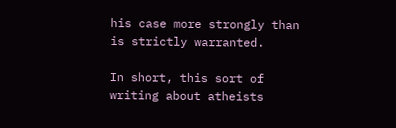his case more strongly than is strictly warranted.

In short, this sort of writing about atheists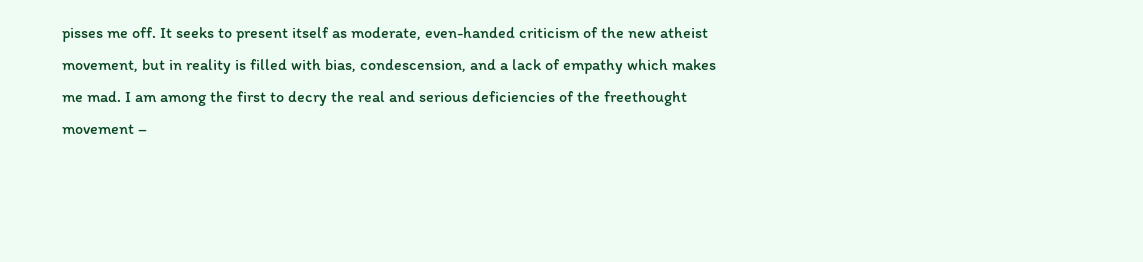pisses me off. It seeks to present itself as moderate, even-handed criticism of the new atheist movement, but in reality is filled with bias, condescension, and a lack of empathy which makes me mad. I am among the first to decry the real and serious deficiencies of the freethought movement –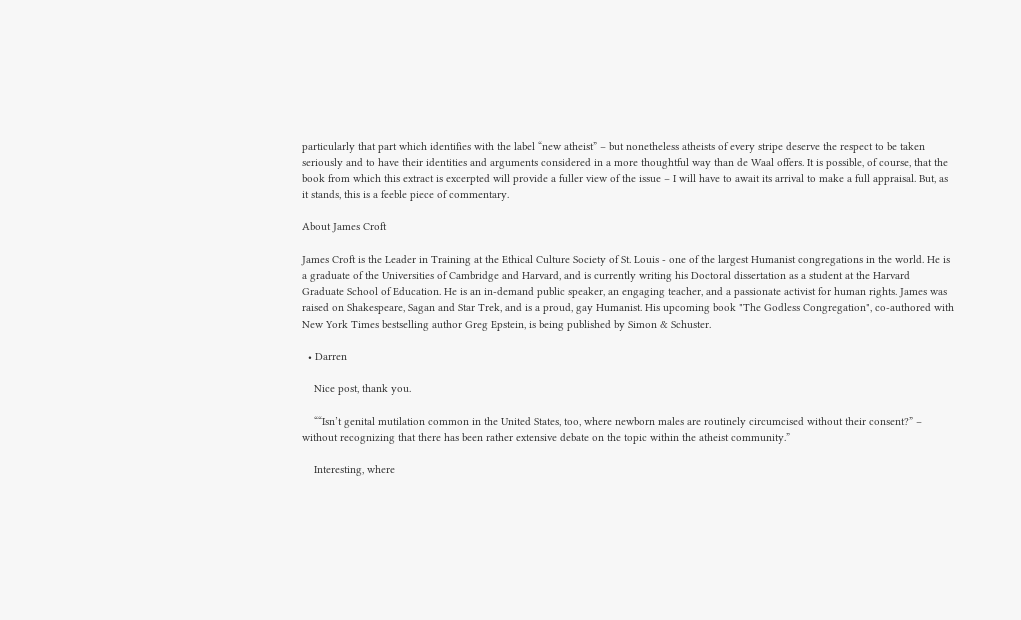particularly that part which identifies with the label “new atheist” – but nonetheless atheists of every stripe deserve the respect to be taken seriously and to have their identities and arguments considered in a more thoughtful way than de Waal offers. It is possible, of course, that the book from which this extract is excerpted will provide a fuller view of the issue – I will have to await its arrival to make a full appraisal. But, as it stands, this is a feeble piece of commentary.

About James Croft

James Croft is the Leader in Training at the Ethical Culture Society of St. Louis - one of the largest Humanist congregations in the world. He is a graduate of the Universities of Cambridge and Harvard, and is currently writing his Doctoral dissertation as a student at the Harvard Graduate School of Education. He is an in-demand public speaker, an engaging teacher, and a passionate activist for human rights. James was raised on Shakespeare, Sagan and Star Trek, and is a proud, gay Humanist. His upcoming book "The Godless Congregation", co-authored with New York Times bestselling author Greg Epstein, is being published by Simon & Schuster.

  • Darren

    Nice post, thank you.

    ““Isn’t genital mutilation common in the United States, too, where newborn males are routinely circumcised without their consent?” – without recognizing that there has been rather extensive debate on the topic within the atheist community.”

    Interesting, where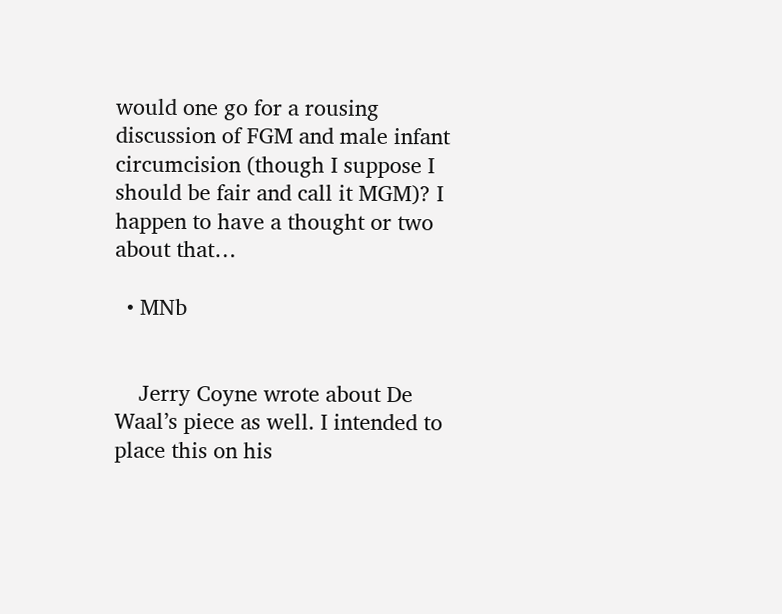would one go for a rousing discussion of FGM and male infant circumcision (though I suppose I should be fair and call it MGM)? I happen to have a thought or two about that…

  • MNb


    Jerry Coyne wrote about De Waal’s piece as well. I intended to place this on his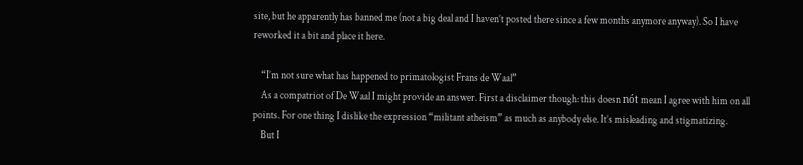site, but he apparently has banned me (not a big deal and I haven’t posted there since a few months anymore anyway). So I have reworked it a bit and place it here.

    “I’m not sure what has happened to primatologist Frans de Waal”
    As a compatriot of De Waal I might provide an answer. First a disclaimer though: this doesn nót mean I agree with him on all points. For one thing I dislike the expression “militant atheism” as much as anybody else. It’s misleading and stigmatizing.
    But I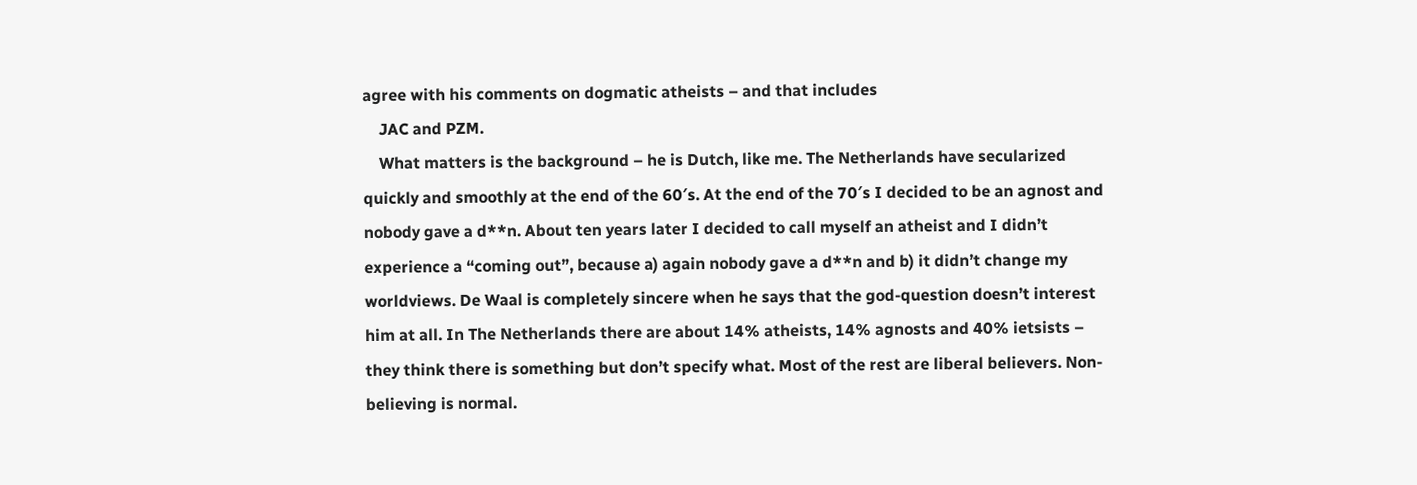agree with his comments on dogmatic atheists – and that includes
    JAC and PZM.
    What matters is the background – he is Dutch, like me. The Netherlands have secularized quickly and smoothly at the end of the 60′s. At the end of the 70′s I decided to be an agnost and nobody gave a d**n. About ten years later I decided to call myself an atheist and I didn’t experience a “coming out”, because a) again nobody gave a d**n and b) it didn’t change my worldviews. De Waal is completely sincere when he says that the god-question doesn’t interest him at all. In The Netherlands there are about 14% atheists, 14% agnosts and 40% ietsists – they think there is something but don’t specify what. Most of the rest are liberal believers. Non-believing is normal.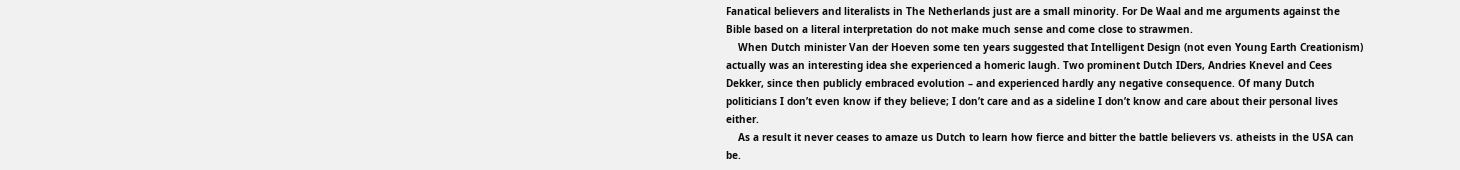Fanatical believers and literalists in The Netherlands just are a small minority. For De Waal and me arguments against the Bible based on a literal interpretation do not make much sense and come close to strawmen.
    When Dutch minister Van der Hoeven some ten years suggested that Intelligent Design (not even Young Earth Creationism) actually was an interesting idea she experienced a homeric laugh. Two prominent Dutch IDers, Andries Knevel and Cees Dekker, since then publicly embraced evolution – and experienced hardly any negative consequence. Of many Dutch politicians I don’t even know if they believe; I don’t care and as a sideline I don’t know and care about their personal lives either.
    As a result it never ceases to amaze us Dutch to learn how fierce and bitter the battle believers vs. atheists in the USA can be.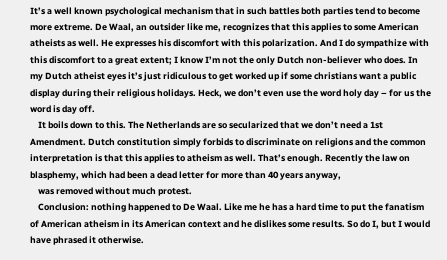It’s a well known psychological mechanism that in such battles both parties tend to become more extreme. De Waal, an outsider like me, recognizes that this applies to some American atheists as well. He expresses his discomfort with this polarization. And I do sympathize with this discomfort to a great extent; I know I’m not the only Dutch non-believer who does. In my Dutch atheist eyes it’s just ridiculous to get worked up if some christians want a public display during their religious holidays. Heck, we don’t even use the word holy day – for us the word is day off.
    It boils down to this. The Netherlands are so secularized that we don’t need a 1st Amendment. Dutch constitution simply forbids to discriminate on religions and the common interpretation is that this applies to atheism as well. That’s enough. Recently the law on blasphemy, which had been a dead letter for more than 40 years anyway,
    was removed without much protest.
    Conclusion: nothing happened to De Waal. Like me he has a hard time to put the fanatism of American atheism in its American context and he dislikes some results. So do I, but I would have phrased it otherwise.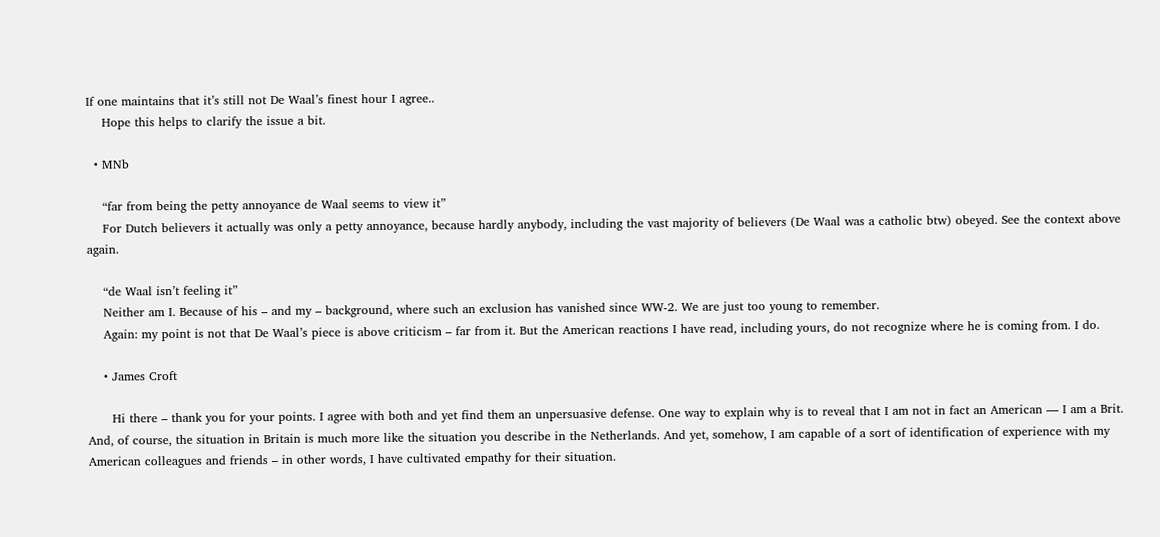If one maintains that it’s still not De Waal’s finest hour I agree..
    Hope this helps to clarify the issue a bit.

  • MNb

    “far from being the petty annoyance de Waal seems to view it”
    For Dutch believers it actually was only a petty annoyance, because hardly anybody, including the vast majority of believers (De Waal was a catholic btw) obeyed. See the context above again.

    “de Waal isn’t feeling it”
    Neither am I. Because of his – and my – background, where such an exclusion has vanished since WW-2. We are just too young to remember.
    Again: my point is not that De Waal’s piece is above criticism – far from it. But the American reactions I have read, including yours, do not recognize where he is coming from. I do.

    • James Croft

      Hi there – thank you for your points. I agree with both and yet find them an unpersuasive defense. One way to explain why is to reveal that I am not in fact an American — I am a Brit. And, of course, the situation in Britain is much more like the situation you describe in the Netherlands. And yet, somehow, I am capable of a sort of identification of experience with my American colleagues and friends – in other words, I have cultivated empathy for their situation.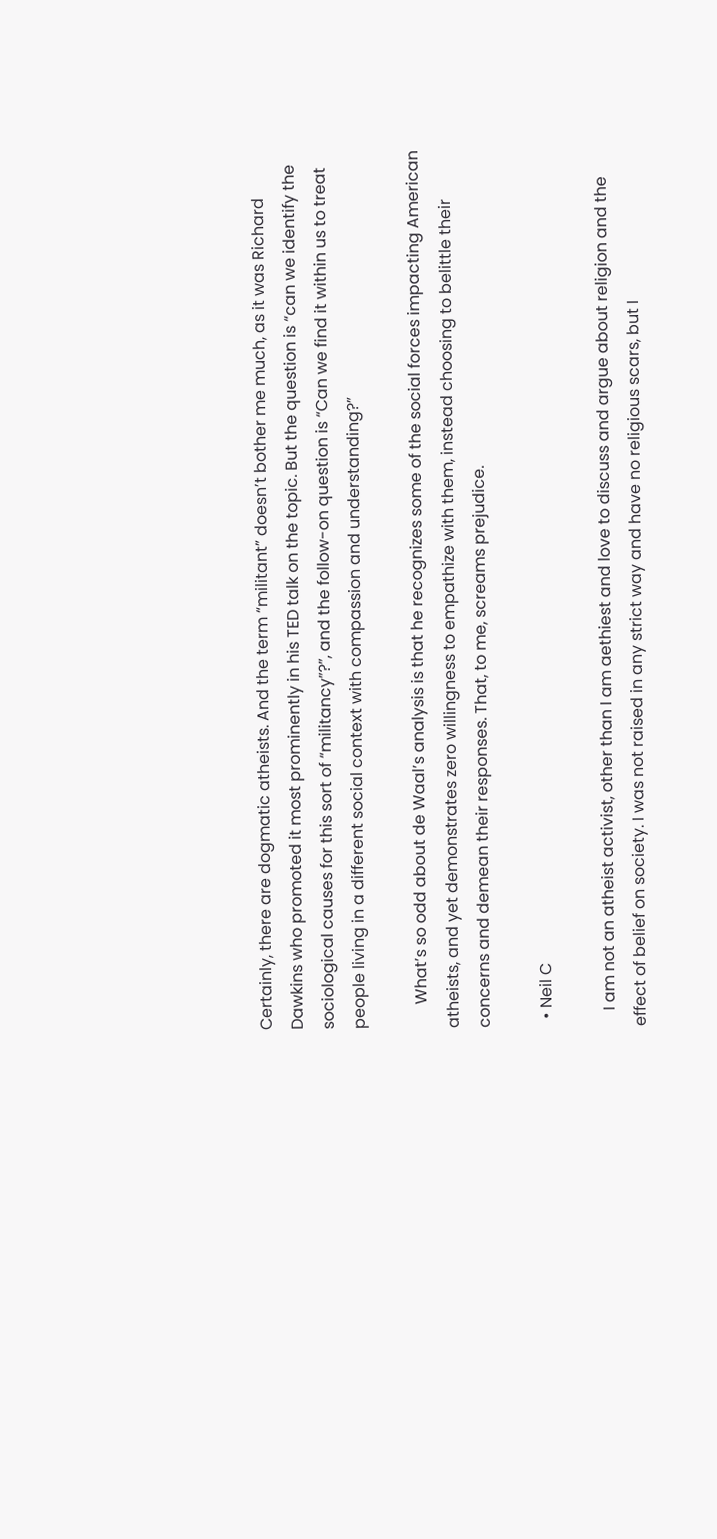Certainly, there are dogmatic atheists. And the term “militant” doesn’t bother me much, as it was Richard Dawkins who promoted it most prominently in his TED talk on the topic. But the question is “can we identify the sociological causes for this sort of “militancy”?”, and the follow-on question is “Can we find it within us to treat people living in a different social context with compassion and understanding?”

      What’s so odd about de Waal’s analysis is that he recognizes some of the social forces impacting American atheists, and yet demonstrates zero willingness to empathize with them, instead choosing to belittle their concerns and demean their responses. That, to me, screams prejudice.

  • Neil C

    I am not an atheist activist, other than I am aethiest and love to discuss and argue about religion and the effect of belief on society. I was not raised in any strict way and have no religious scars, but I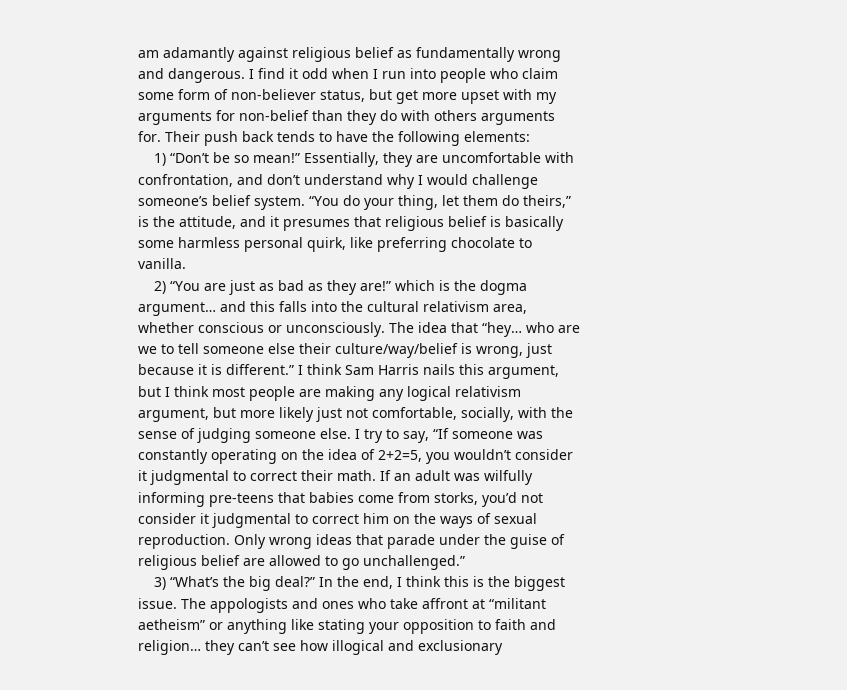am adamantly against religious belief as fundamentally wrong and dangerous. I find it odd when I run into people who claim some form of non-believer status, but get more upset with my arguments for non-belief than they do with others arguments for. Their push back tends to have the following elements:
    1) “Don’t be so mean!” Essentially, they are uncomfortable with confrontation, and don’t understand why I would challenge someone’s belief system. “You do your thing, let them do theirs,” is the attitude, and it presumes that religious belief is basically some harmless personal quirk, like preferring chocolate to vanilla.
    2) “You are just as bad as they are!” which is the dogma argument… and this falls into the cultural relativism area, whether conscious or unconsciously. The idea that “hey… who are we to tell someone else their culture/way/belief is wrong, just because it is different.” I think Sam Harris nails this argument, but I think most people are making any logical relativism argument, but more likely just not comfortable, socially, with the sense of judging someone else. I try to say, “If someone was constantly operating on the idea of 2+2=5, you wouldn’t consider it judgmental to correct their math. If an adult was wilfully informing pre-teens that babies come from storks, you’d not consider it judgmental to correct him on the ways of sexual reproduction. Only wrong ideas that parade under the guise of religious belief are allowed to go unchallenged.”
    3) “What’s the big deal?” In the end, I think this is the biggest issue. The appologists and ones who take affront at “militant aetheism” or anything like stating your opposition to faith and religion… they can’t see how illogical and exclusionary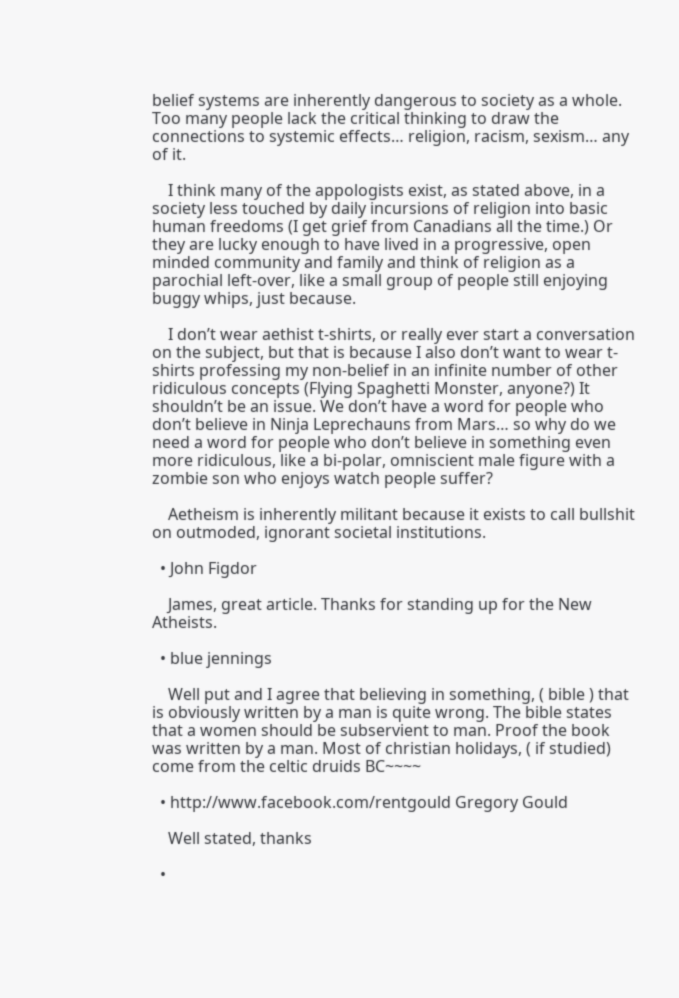belief systems are inherently dangerous to society as a whole. Too many people lack the critical thinking to draw the connections to systemic effects… religion, racism, sexism… any of it.

    I think many of the appologists exist, as stated above, in a society less touched by daily incursions of religion into basic human freedoms (I get grief from Canadians all the time.) Or they are lucky enough to have lived in a progressive, open minded community and family and think of religion as a parochial left-over, like a small group of people still enjoying buggy whips, just because.

    I don’t wear aethist t-shirts, or really ever start a conversation on the subject, but that is because I also don’t want to wear t-shirts professing my non-belief in an infinite number of other ridiculous concepts (Flying Spaghetti Monster, anyone?) It shouldn’t be an issue. We don’t have a word for people who don’t believe in Ninja Leprechauns from Mars… so why do we need a word for people who don’t believe in something even more ridiculous, like a bi-polar, omniscient male figure with a zombie son who enjoys watch people suffer?

    Aetheism is inherently militant because it exists to call bullshit on outmoded, ignorant societal institutions.

  • John Figdor

    James, great article. Thanks for standing up for the New Atheists.

  • blue jennings

    Well put and I agree that believing in something, ( bible ) that is obviously written by a man is quite wrong. The bible states that a women should be subservient to man. Proof the book was written by a man. Most of christian holidays, ( if studied) come from the celtic druids BC~~~~

  • http://www.facebook.com/rentgould Gregory Gould

    Well stated, thanks

  •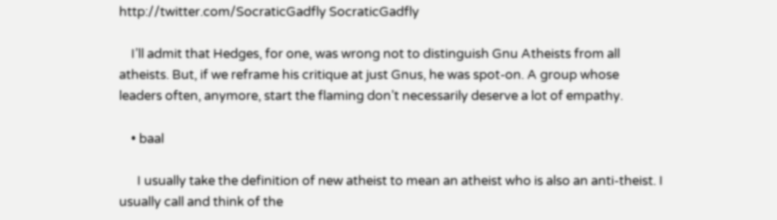http://twitter.com/SocraticGadfly SocraticGadfly

    I’ll admit that Hedges, for one, was wrong not to distinguish Gnu Atheists from all atheists. But, if we reframe his critique at just Gnus, he was spot-on. A group whose leaders often, anymore, start the flaming don’t necessarily deserve a lot of empathy.

    • baal

      I usually take the definition of new atheist to mean an atheist who is also an anti-theist. I usually call and think of the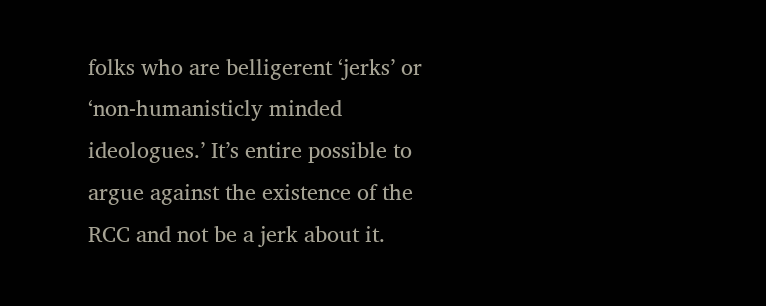folks who are belligerent ‘jerks’ or ‘non-humanisticly minded ideologues.’ It’s entire possible to argue against the existence of the RCC and not be a jerk about it.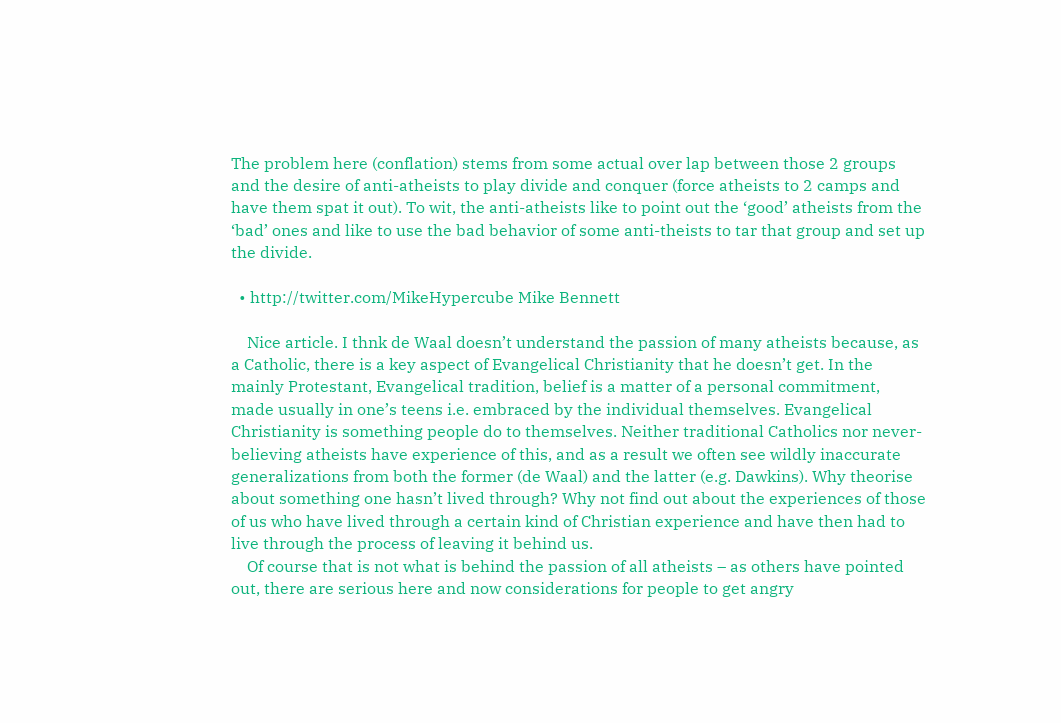The problem here (conflation) stems from some actual over lap between those 2 groups and the desire of anti-atheists to play divide and conquer (force atheists to 2 camps and have them spat it out). To wit, the anti-atheists like to point out the ‘good’ atheists from the ‘bad’ ones and like to use the bad behavior of some anti-theists to tar that group and set up the divide.

  • http://twitter.com/MikeHypercube Mike Bennett

    Nice article. I thnk de Waal doesn’t understand the passion of many atheists because, as a Catholic, there is a key aspect of Evangelical Christianity that he doesn’t get. In the mainly Protestant, Evangelical tradition, belief is a matter of a personal commitment, made usually in one’s teens i.e. embraced by the individual themselves. Evangelical Christianity is something people do to themselves. Neither traditional Catholics nor never-believing atheists have experience of this, and as a result we often see wildly inaccurate generalizations from both the former (de Waal) and the latter (e.g. Dawkins). Why theorise about something one hasn’t lived through? Why not find out about the experiences of those of us who have lived through a certain kind of Christian experience and have then had to live through the process of leaving it behind us.
    Of course that is not what is behind the passion of all atheists – as others have pointed out, there are serious here and now considerations for people to get angry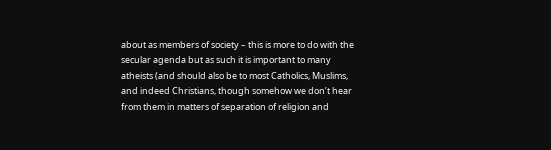about as members of society – this is more to do with the secular agenda but as such it is important to many atheists (and should also be to most Catholics, Muslims, and indeed Christians, though somehow we don’t hear from them in matters of separation of religion and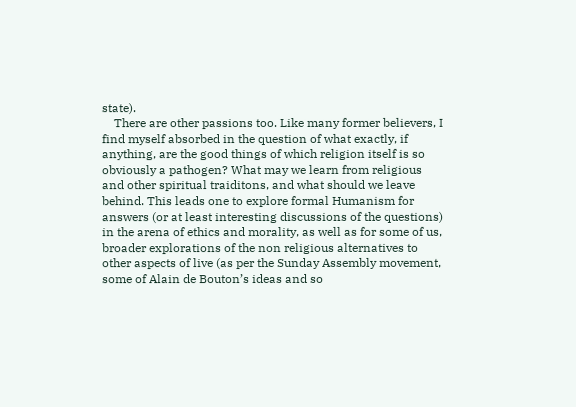state).
    There are other passions too. Like many former believers, I find myself absorbed in the question of what exactly, if anything, are the good things of which religion itself is so obviously a pathogen? What may we learn from religious and other spiritual traiditons, and what should we leave behind. This leads one to explore formal Humanism for answers (or at least interesting discussions of the questions) in the arena of ethics and morality, as well as for some of us, broader explorations of the non religious alternatives to other aspects of live (as per the Sunday Assembly movement, some of Alain de Bouton’s ideas and so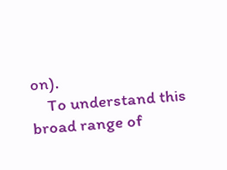on).
    To understand this broad range of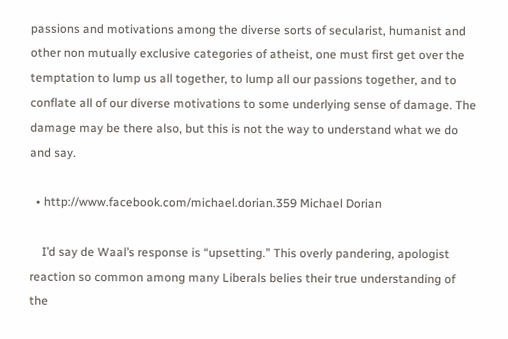passions and motivations among the diverse sorts of secularist, humanist and other non mutually exclusive categories of atheist, one must first get over the temptation to lump us all together, to lump all our passions together, and to conflate all of our diverse motivations to some underlying sense of damage. The damage may be there also, but this is not the way to understand what we do and say.

  • http://www.facebook.com/michael.dorian.359 Michael Dorian

    I’d say de Waal’s response is “upsetting.” This overly pandering, apologist reaction so common among many Liberals belies their true understanding of the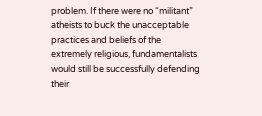problem. If there were no “militant” atheists to buck the unacceptable practices and beliefs of the extremely religious, fundamentalists would still be successfully defending their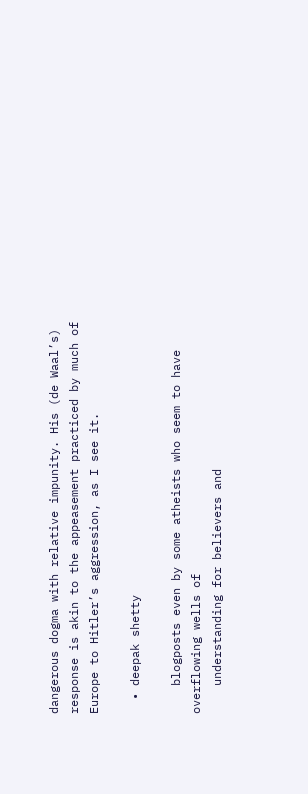dangerous dogma with relative impunity. His (de Waal’s) response is akin to the appeasement practiced by much of Europe to Hitler’s aggression, as I see it.

  • deepak shetty

    blogposts even by some atheists who seem to have overflowing wells of
    understanding for believers and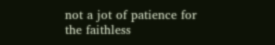not a jot of patience for the faithless